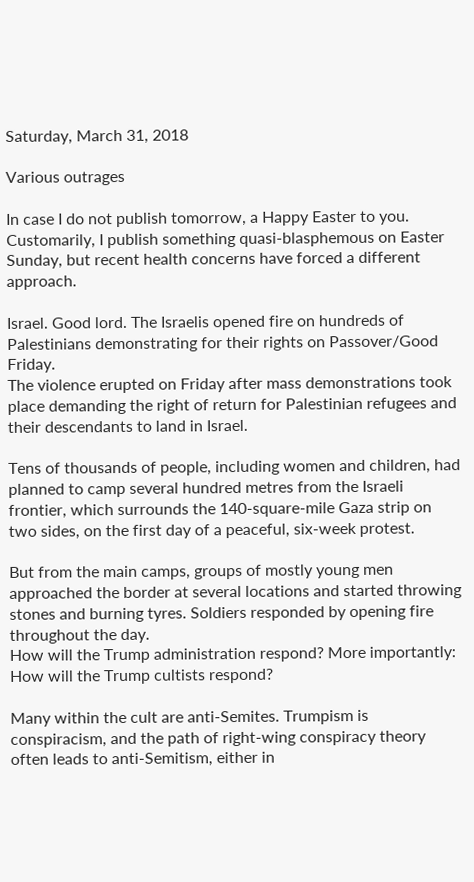Saturday, March 31, 2018

Various outrages

In case I do not publish tomorrow, a Happy Easter to you. Customarily, I publish something quasi-blasphemous on Easter Sunday, but recent health concerns have forced a different approach.

Israel. Good lord. The Israelis opened fire on hundreds of Palestinians demonstrating for their rights on Passover/Good Friday.
The violence erupted on Friday after mass demonstrations took place demanding the right of return for Palestinian refugees and their descendants to land in Israel.

Tens of thousands of people, including women and children, had planned to camp several hundred metres from the Israeli frontier, which surrounds the 140-square-mile Gaza strip on two sides, on the first day of a peaceful, six-week protest.

But from the main camps, groups of mostly young men approached the border at several locations and started throwing stones and burning tyres. Soldiers responded by opening fire throughout the day.
How will the Trump administration respond? More importantly: How will the Trump cultists respond?

Many within the cult are anti-Semites. Trumpism is conspiracism, and the path of right-wing conspiracy theory often leads to anti-Semitism, either in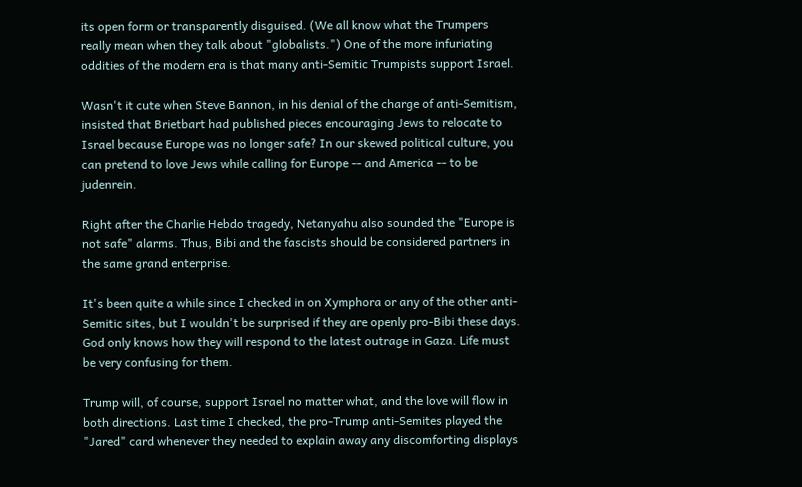its open form or transparently disguised. (We all know what the Trumpers really mean when they talk about "globalists.") One of the more infuriating oddities of the modern era is that many anti-Semitic Trumpists support Israel.

Wasn't it cute when Steve Bannon, in his denial of the charge of anti-Semitism, insisted that Brietbart had published pieces encouraging Jews to relocate to Israel because Europe was no longer safe? In our skewed political culture, you can pretend to love Jews while calling for Europe -- and America -- to be judenrein.

Right after the Charlie Hebdo tragedy, Netanyahu also sounded the "Europe is not safe" alarms. Thus, Bibi and the fascists should be considered partners in the same grand enterprise.

It's been quite a while since I checked in on Xymphora or any of the other anti-Semitic sites, but I wouldn't be surprised if they are openly pro-Bibi these days. God only knows how they will respond to the latest outrage in Gaza. Life must be very confusing for them.

Trump will, of course, support Israel no matter what, and the love will flow in both directions. Last time I checked, the pro-Trump anti-Semites played the "Jared" card whenever they needed to explain away any discomforting displays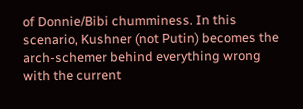of Donnie/Bibi chumminess. In this scenario, Kushner (not Putin) becomes the arch-schemer behind everything wrong with the current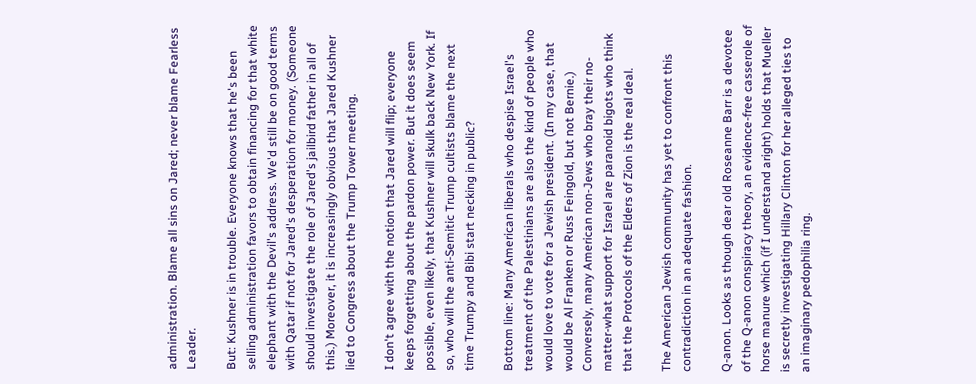administration. Blame all sins on Jared; never blame Fearless Leader.

But: Kushner is in trouble. Everyone knows that he's been selling administration favors to obtain financing for that white elephant with the Devil's address. We'd still be on good terms with Qatar if not for Jared's desperation for money. (Someone should investigate the role of Jared's jailbird father in all of this.) Moreover, it is increasingly obvious that Jared Kushner lied to Congress about the Trump Tower meeting.

I don't agree with the notion that Jared will flip; everyone keeps forgetting about the pardon power. But it does seem possible, even likely, that Kushner will skulk back New York. If so, who will the anti-Semitic Trump cultists blame the next time Trumpy and Bibi start necking in public?

Bottom line: Many American liberals who despise Israel's treatment of the Palestinians are also the kind of people who would love to vote for a Jewish president. (In my case, that would be Al Franken or Russ Feingold, but not Bernie.) Conversely, many American non-Jews who bray their no-matter-what support for Israel are paranoid bigots who think that the Protocols of the Elders of Zion is the real deal.

The American Jewish community has yet to confront this contradiction in an adequate fashion.

Q-anon. Looks as though dear old Roseanne Barr is a devotee of the Q-anon conspiracy theory, an evidence-free casserole of horse manure which (if I understand aright) holds that Mueller is secretly investigating Hillary Clinton for her alleged ties to an imaginary pedophilia ring.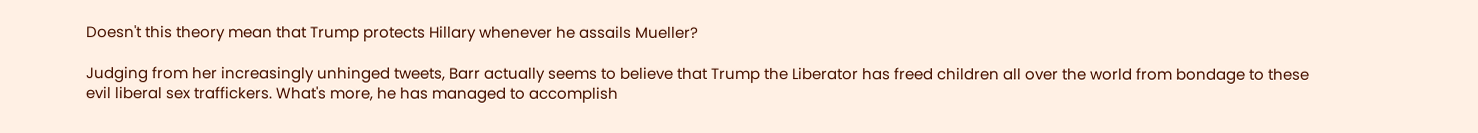Doesn't this theory mean that Trump protects Hillary whenever he assails Mueller?

Judging from her increasingly unhinged tweets, Barr actually seems to believe that Trump the Liberator has freed children all over the world from bondage to these evil liberal sex traffickers. What's more, he has managed to accomplish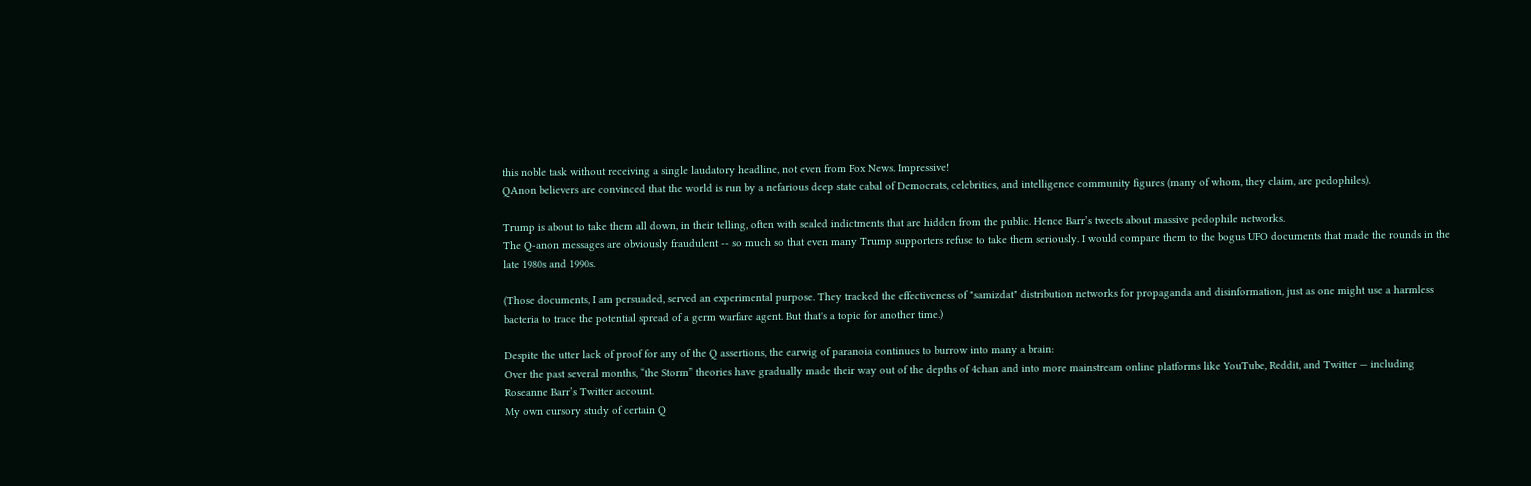this noble task without receiving a single laudatory headline, not even from Fox News. Impressive!
QAnon believers are convinced that the world is run by a nefarious deep state cabal of Democrats, celebrities, and intelligence community figures (many of whom, they claim, are pedophiles).

Trump is about to take them all down, in their telling, often with sealed indictments that are hidden from the public. Hence Barr’s tweets about massive pedophile networks.
The Q-anon messages are obviously fraudulent -- so much so that even many Trump supporters refuse to take them seriously. I would compare them to the bogus UFO documents that made the rounds in the late 1980s and 1990s.

(Those documents, I am persuaded, served an experimental purpose. They tracked the effectiveness of "samizdat" distribution networks for propaganda and disinformation, just as one might use a harmless bacteria to trace the potential spread of a germ warfare agent. But that's a topic for another time.)

Despite the utter lack of proof for any of the Q assertions, the earwig of paranoia continues to burrow into many a brain:
Over the past several months, “the Storm” theories have gradually made their way out of the depths of 4chan and into more mainstream online platforms like YouTube, Reddit, and Twitter — including Roseanne Barr’s Twitter account.
My own cursory study of certain Q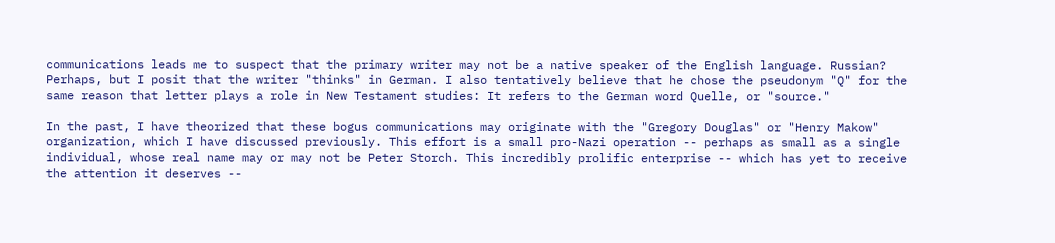communications leads me to suspect that the primary writer may not be a native speaker of the English language. Russian? Perhaps, but I posit that the writer "thinks" in German. I also tentatively believe that he chose the pseudonym "Q" for the same reason that letter plays a role in New Testament studies: It refers to the German word Quelle, or "source."

In the past, I have theorized that these bogus communications may originate with the "Gregory Douglas" or "Henry Makow" organization, which I have discussed previously. This effort is a small pro-Nazi operation -- perhaps as small as a single individual, whose real name may or may not be Peter Storch. This incredibly prolific enterprise -- which has yet to receive the attention it deserves --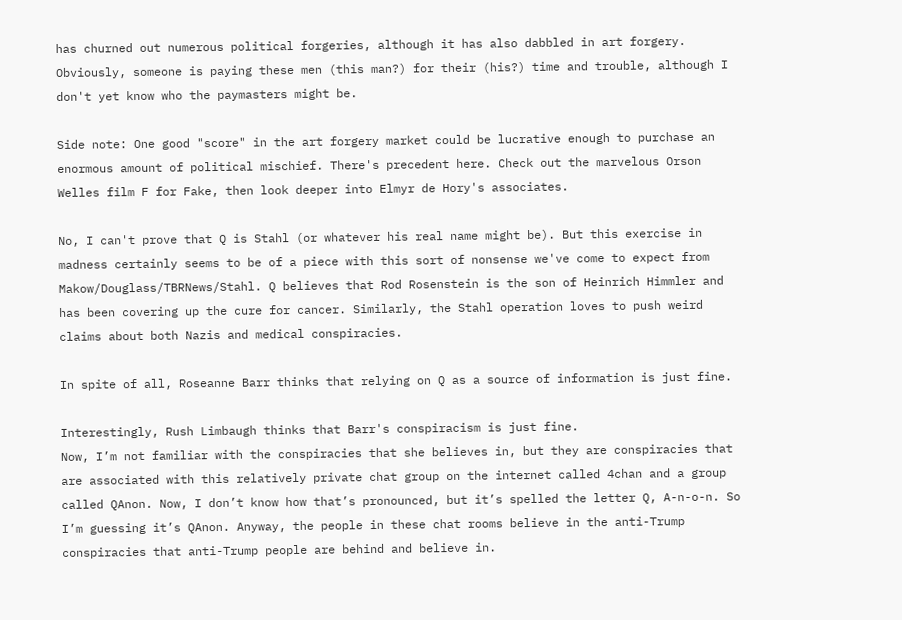has churned out numerous political forgeries, although it has also dabbled in art forgery. Obviously, someone is paying these men (this man?) for their (his?) time and trouble, although I don't yet know who the paymasters might be.

Side note: One good "score" in the art forgery market could be lucrative enough to purchase an enormous amount of political mischief. There's precedent here. Check out the marvelous Orson Welles film F for Fake, then look deeper into Elmyr de Hory's associates.

No, I can't prove that Q is Stahl (or whatever his real name might be). But this exercise in madness certainly seems to be of a piece with this sort of nonsense we've come to expect from Makow/Douglass/TBRNews/Stahl. Q believes that Rod Rosenstein is the son of Heinrich Himmler and has been covering up the cure for cancer. Similarly, the Stahl operation loves to push weird claims about both Nazis and medical conspiracies.

In spite of all, Roseanne Barr thinks that relying on Q as a source of information is just fine.

Interestingly, Rush Limbaugh thinks that Barr's conspiracism is just fine.
Now, I’m not familiar with the conspiracies that she believes in, but they are conspiracies that are associated with this relatively private chat group on the internet called 4chan and a group called QAnon. Now, I don’t know how that’s pronounced, but it’s spelled the letter Q, A-n-o-n. So I’m guessing it’s QAnon. Anyway, the people in these chat rooms believe in the anti-Trump conspiracies that anti-Trump people are behind and believe in.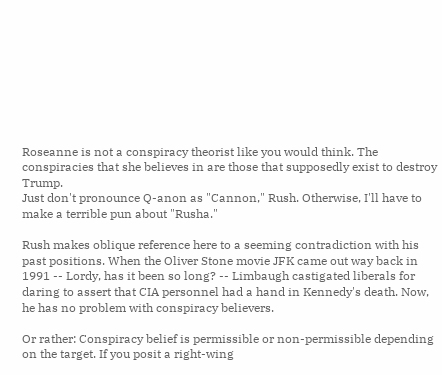Roseanne is not a conspiracy theorist like you would think. The conspiracies that she believes in are those that supposedly exist to destroy Trump.
Just don't pronounce Q-anon as "Cannon," Rush. Otherwise, I'll have to make a terrible pun about "Rusha."

Rush makes oblique reference here to a seeming contradiction with his past positions. When the Oliver Stone movie JFK came out way back in 1991 -- Lordy, has it been so long? -- Limbaugh castigated liberals for daring to assert that CIA personnel had a hand in Kennedy's death. Now, he has no problem with conspiracy believers.

Or rather: Conspiracy belief is permissible or non-permissible depending on the target. If you posit a right-wing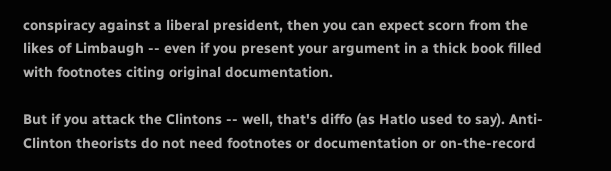conspiracy against a liberal president, then you can expect scorn from the likes of Limbaugh -- even if you present your argument in a thick book filled with footnotes citing original documentation.

But if you attack the Clintons -- well, that's diffo (as Hatlo used to say). Anti-Clinton theorists do not need footnotes or documentation or on-the-record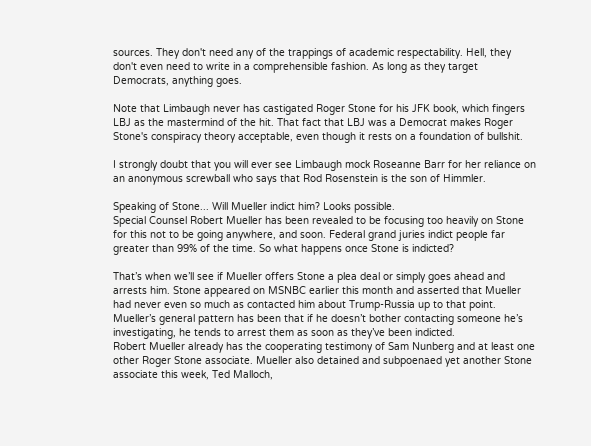sources. They don't need any of the trappings of academic respectability. Hell, they don't even need to write in a comprehensible fashion. As long as they target Democrats, anything goes.

Note that Limbaugh never has castigated Roger Stone for his JFK book, which fingers LBJ as the mastermind of the hit. That fact that LBJ was a Democrat makes Roger Stone's conspiracy theory acceptable, even though it rests on a foundation of bullshit.

I strongly doubt that you will ever see Limbaugh mock Roseanne Barr for her reliance on an anonymous screwball who says that Rod Rosenstein is the son of Himmler.

Speaking of Stone... Will Mueller indict him? Looks possible.
Special Counsel Robert Mueller has been revealed to be focusing too heavily on Stone for this not to be going anywhere, and soon. Federal grand juries indict people far greater than 99% of the time. So what happens once Stone is indicted?

That’s when we’ll see if Mueller offers Stone a plea deal or simply goes ahead and arrests him. Stone appeared on MSNBC earlier this month and asserted that Mueller had never even so much as contacted him about Trump-Russia up to that point. Mueller’s general pattern has been that if he doesn’t bother contacting someone he’s investigating, he tends to arrest them as soon as they’ve been indicted.
Robert Mueller already has the cooperating testimony of Sam Nunberg and at least one other Roger Stone associate. Mueller also detained and subpoenaed yet another Stone associate this week, Ted Malloch,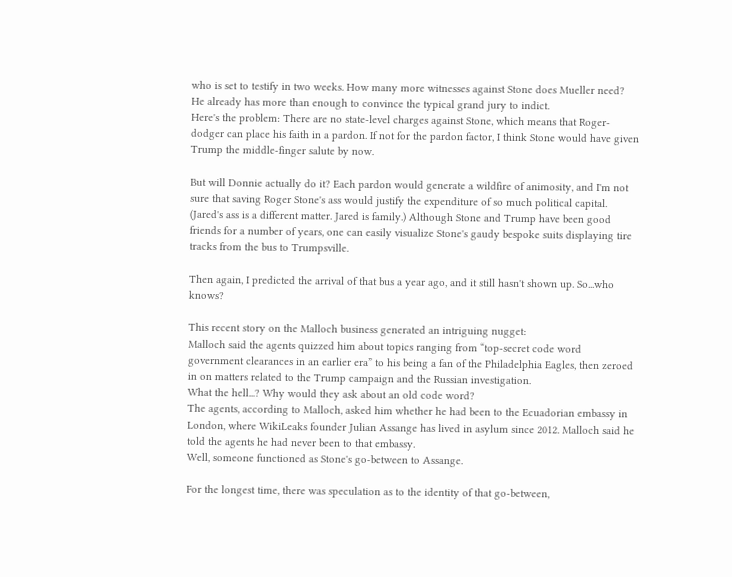who is set to testify in two weeks. How many more witnesses against Stone does Mueller need? He already has more than enough to convince the typical grand jury to indict.
Here's the problem: There are no state-level charges against Stone, which means that Roger-dodger can place his faith in a pardon. If not for the pardon factor, I think Stone would have given Trump the middle-finger salute by now.

But will Donnie actually do it? Each pardon would generate a wildfire of animosity, and I'm not sure that saving Roger Stone's ass would justify the expenditure of so much political capital. (Jared's ass is a different matter. Jared is family.) Although Stone and Trump have been good friends for a number of years, one can easily visualize Stone's gaudy bespoke suits displaying tire tracks from the bus to Trumpsville.

Then again, I predicted the arrival of that bus a year ago, and it still hasn't shown up. So...who knows?

This recent story on the Malloch business generated an intriguing nugget:
Malloch said the agents quizzed him about topics ranging from “top-secret code word government clearances in an earlier era” to his being a fan of the Philadelphia Eagles, then zeroed in on matters related to the Trump campaign and the Russian investigation.
What the hell...? Why would they ask about an old code word?
The agents, according to Malloch, asked him whether he had been to the Ecuadorian embassy in London, where WikiLeaks founder Julian Assange has lived in asylum since 2012. Malloch said he told the agents he had never been to that embassy.
Well, someone functioned as Stone's go-between to Assange.

For the longest time, there was speculation as to the identity of that go-between,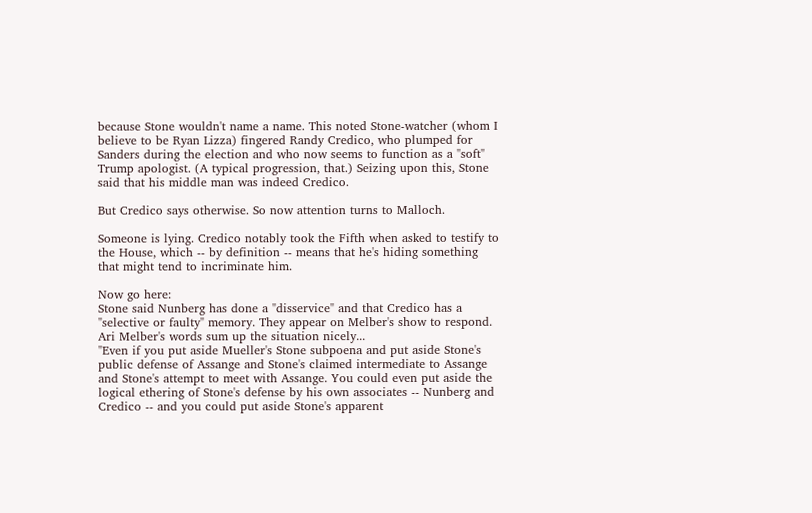because Stone wouldn't name a name. This noted Stone-watcher (whom I believe to be Ryan Lizza) fingered Randy Credico, who plumped for Sanders during the election and who now seems to function as a "soft" Trump apologist. (A typical progression, that.) Seizing upon this, Stone said that his middle man was indeed Credico.

But Credico says otherwise. So now attention turns to Malloch.

Someone is lying. Credico notably took the Fifth when asked to testify to the House, which -- by definition -- means that he's hiding something that might tend to incriminate him.

Now go here:
Stone said Nunberg has done a "disservice" and that Credico has a "selective or faulty" memory. They appear on Melber's show to respond.
Ari Melber's words sum up the situation nicely...
"Even if you put aside Mueller's Stone subpoena and put aside Stone's public defense of Assange and Stone's claimed intermediate to Assange and Stone's attempt to meet with Assange. You could even put aside the logical ethering of Stone's defense by his own associates -- Nunberg and Credico -- and you could put aside Stone's apparent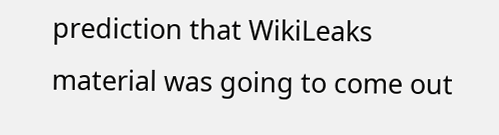prediction that WikiLeaks material was going to come out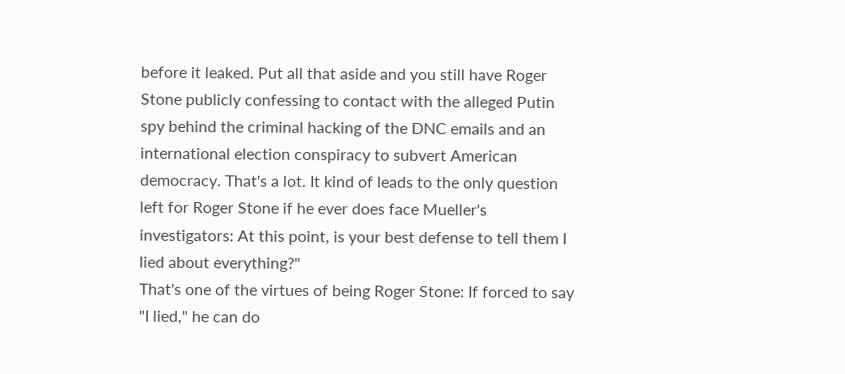before it leaked. Put all that aside and you still have Roger Stone publicly confessing to contact with the alleged Putin spy behind the criminal hacking of the DNC emails and an international election conspiracy to subvert American democracy. That's a lot. It kind of leads to the only question left for Roger Stone if he ever does face Mueller's investigators: At this point, is your best defense to tell them I lied about everything?"
That's one of the virtues of being Roger Stone: If forced to say "I lied," he can do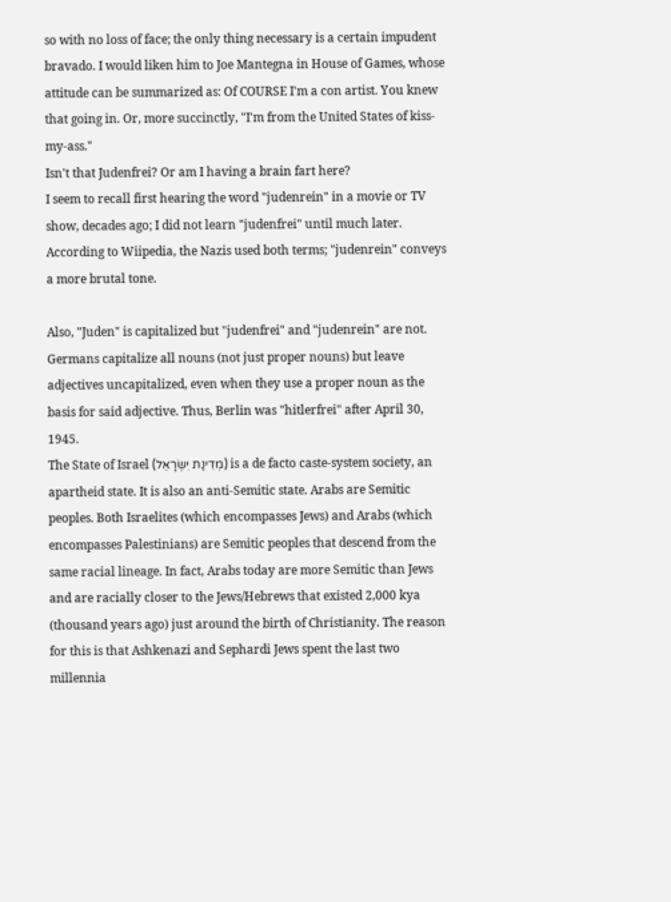so with no loss of face; the only thing necessary is a certain impudent bravado. I would liken him to Joe Mantegna in House of Games, whose attitude can be summarized as: Of COURSE I'm a con artist. You knew that going in. Or, more succinctly, "I'm from the United States of kiss-my-ass."
Isn't that Judenfrei? Or am I having a brain fart here?
I seem to recall first hearing the word "judenrein" in a movie or TV show, decades ago; I did not learn "judenfrei" until much later. According to Wiipedia, the Nazis used both terms; "judenrein" conveys a more brutal tone.

Also, "Juden" is capitalized but "judenfrei" and "judenrein" are not. Germans capitalize all nouns (not just proper nouns) but leave adjectives uncapitalized, even when they use a proper noun as the basis for said adjective. Thus, Berlin was "hitlerfrei" after April 30, 1945.
The State of Israel (מְדִינַת יִשְׂרָאֵל) is a de facto caste-system society, an apartheid state. It is also an anti-Semitic state. Arabs are Semitic peoples. Both Israelites (which encompasses Jews) and Arabs (which encompasses Palestinians) are Semitic peoples that descend from the same racial lineage. In fact, Arabs today are more Semitic than Jews and are racially closer to the Jews/Hebrews that existed 2,000 kya (thousand years ago) just around the birth of Christianity. The reason for this is that Ashkenazi and Sephardi Jews spent the last two millennia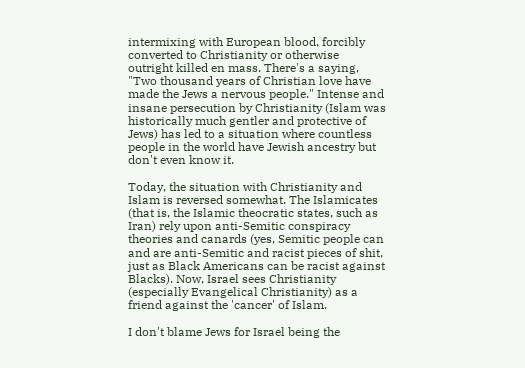intermixing with European blood, forcibly converted to Christianity or otherwise outright killed en mass. There's a saying, "Two thousand years of Christian love have made the Jews a nervous people." Intense and insane persecution by Christianity (Islam was historically much gentler and protective of Jews) has led to a situation where countless people in the world have Jewish ancestry but don't even know it.

Today, the situation with Christianity and Islam is reversed somewhat. The Islamicates (that is, the Islamic theocratic states, such as Iran) rely upon anti-Semitic conspiracy theories and canards (yes, Semitic people can and are anti-Semitic and racist pieces of shit, just as Black Americans can be racist against Blacks). Now, Israel sees Christianity (especially Evangelical Christianity) as a friend against the 'cancer' of Islam.

I don't blame Jews for Israel being the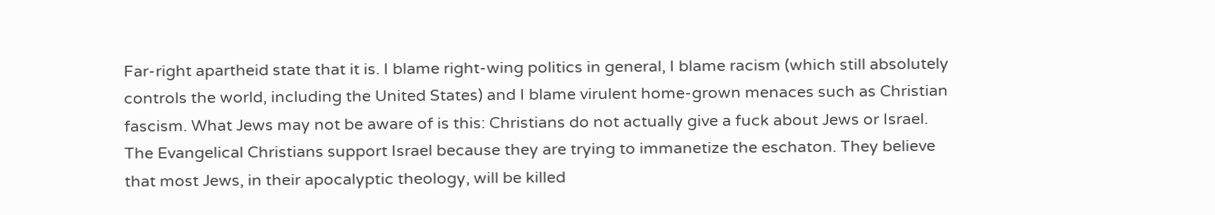Far-right apartheid state that it is. I blame right-wing politics in general, I blame racism (which still absolutely controls the world, including the United States) and I blame virulent home-grown menaces such as Christian fascism. What Jews may not be aware of is this: Christians do not actually give a fuck about Jews or Israel. The Evangelical Christians support Israel because they are trying to immanetize the eschaton. They believe that most Jews, in their apocalyptic theology, will be killed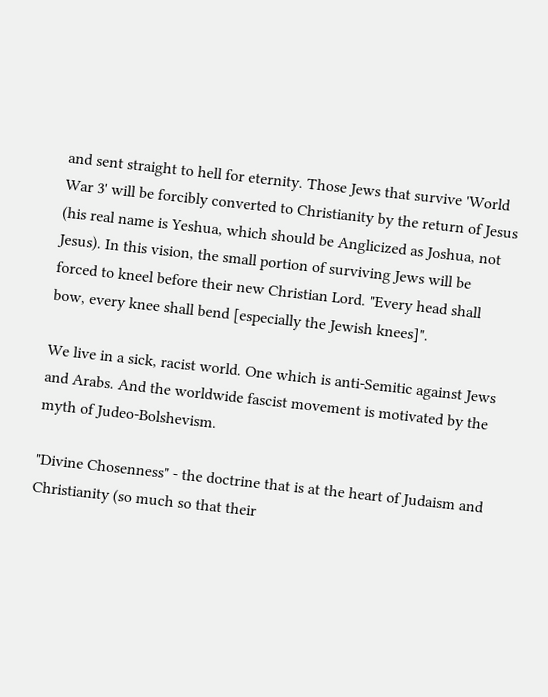and sent straight to hell for eternity. Those Jews that survive 'World War 3' will be forcibly converted to Christianity by the return of Jesus (his real name is Yeshua, which should be Anglicized as Joshua, not Jesus). In this vision, the small portion of surviving Jews will be forced to kneel before their new Christian Lord. "Every head shall bow, every knee shall bend [especially the Jewish knees]".

We live in a sick, racist world. One which is anti-Semitic against Jews and Arabs. And the worldwide fascist movement is motivated by the myth of Judeo-Bolshevism.

"Divine Chosenness" - the doctrine that is at the heart of Judaism and Christianity (so much so that their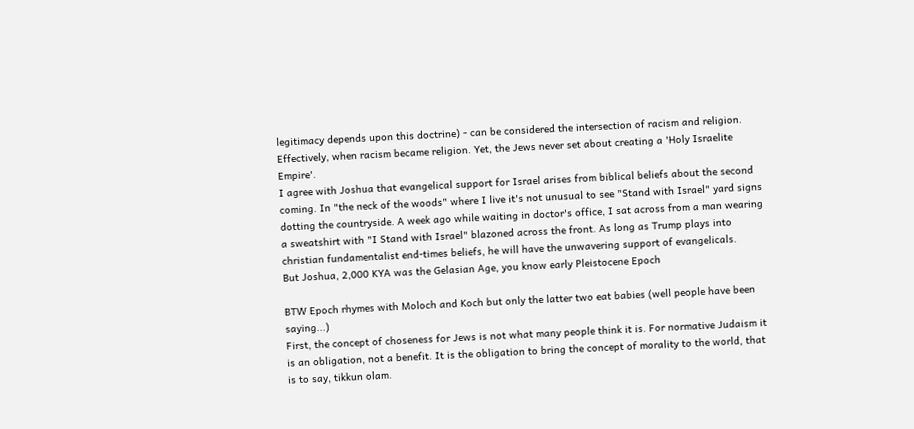legitimacy depends upon this doctrine) - can be considered the intersection of racism and religion. Effectively, when racism became religion. Yet, the Jews never set about creating a 'Holy Israelite Empire'.
I agree with Joshua that evangelical support for Israel arises from biblical beliefs about the second coming. In "the neck of the woods" where I live it's not unusual to see "Stand with Israel" yard signs dotting the countryside. A week ago while waiting in doctor's office, I sat across from a man wearing a sweatshirt with "I Stand with Israel" blazoned across the front. As long as Trump plays into christian fundamentalist end-times beliefs, he will have the unwavering support of evangelicals.
But Joshua, 2,000 KYA was the Gelasian Age, you know early Pleistocene Epoch

BTW Epoch rhymes with Moloch and Koch but only the latter two eat babies (well people have been saying...)
First, the concept of choseness for Jews is not what many people think it is. For normative Judaism it is an obligation, not a benefit. It is the obligation to bring the concept of morality to the world, that is to say, tikkun olam.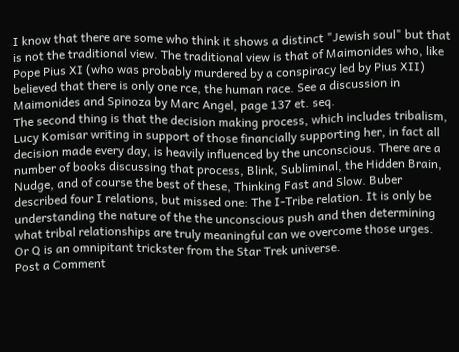I know that there are some who think it shows a distinct "Jewish soul" but that is not the traditional view. The traditional view is that of Maimonides who, like Pope Pius XI (who was probably murdered by a conspiracy led by Pius XII) believed that there is only one rce, the human race. See a discussion in Maimonides and Spinoza by Marc Angel, page 137 et. seq.
The second thing is that the decision making process, which includes tribalism, Lucy Komisar writing in support of those financially supporting her, in fact all decision made every day, is heavily influenced by the unconscious. There are a number of books discussing that process, Blink, Subliminal, the Hidden Brain, Nudge, and of course the best of these, Thinking Fast and Slow. Buber described four I relations, but missed one: The I-Tribe relation. It is only be understanding the nature of the the unconscious push and then determining what tribal relationships are truly meaningful can we overcome those urges.
Or Q is an omnipitant trickster from the Star Trek universe.
Post a Comment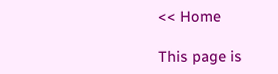<< Home

This page is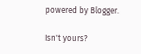powered by Blogger.

Isn't yours?